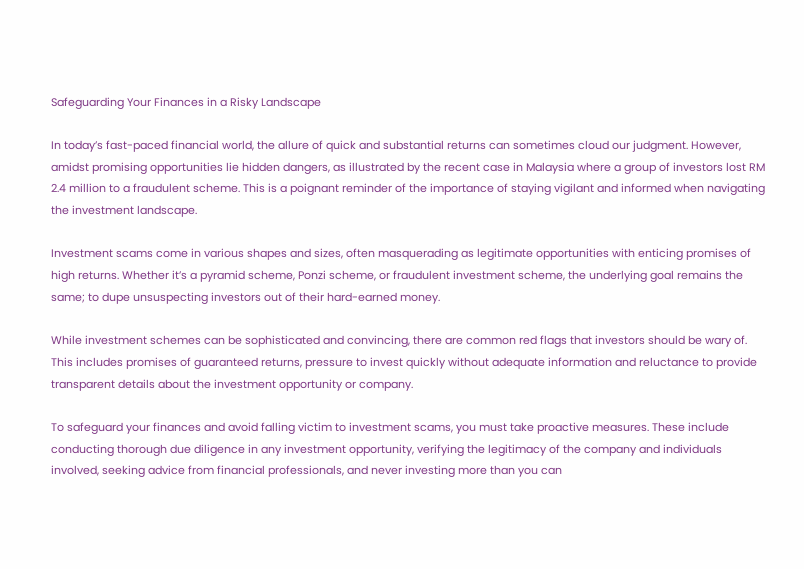Safeguarding Your Finances in a Risky Landscape

In today’s fast-paced financial world, the allure of quick and substantial returns can sometimes cloud our judgment. However, amidst promising opportunities lie hidden dangers, as illustrated by the recent case in Malaysia where a group of investors lost RM 2.4 million to a fraudulent scheme. This is a poignant reminder of the importance of staying vigilant and informed when navigating the investment landscape.

Investment scams come in various shapes and sizes, often masquerading as legitimate opportunities with enticing promises of high returns. Whether it’s a pyramid scheme, Ponzi scheme, or fraudulent investment scheme, the underlying goal remains the same; to dupe unsuspecting investors out of their hard-earned money.

While investment schemes can be sophisticated and convincing, there are common red flags that investors should be wary of. This includes promises of guaranteed returns, pressure to invest quickly without adequate information and reluctance to provide transparent details about the investment opportunity or company.

To safeguard your finances and avoid falling victim to investment scams, you must take proactive measures. These include conducting thorough due diligence in any investment opportunity, verifying the legitimacy of the company and individuals involved, seeking advice from financial professionals, and never investing more than you can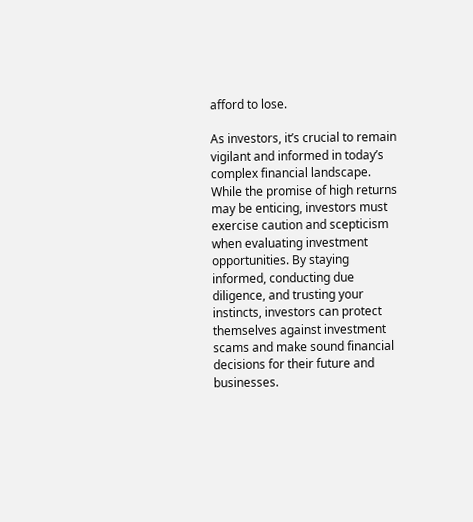afford to lose.

As investors, it’s crucial to remain vigilant and informed in today’s complex financial landscape. While the promise of high returns may be enticing, investors must exercise caution and scepticism when evaluating investment opportunities. By staying informed, conducting due diligence, and trusting your instincts, investors can protect themselves against investment scams and make sound financial decisions for their future and businesses.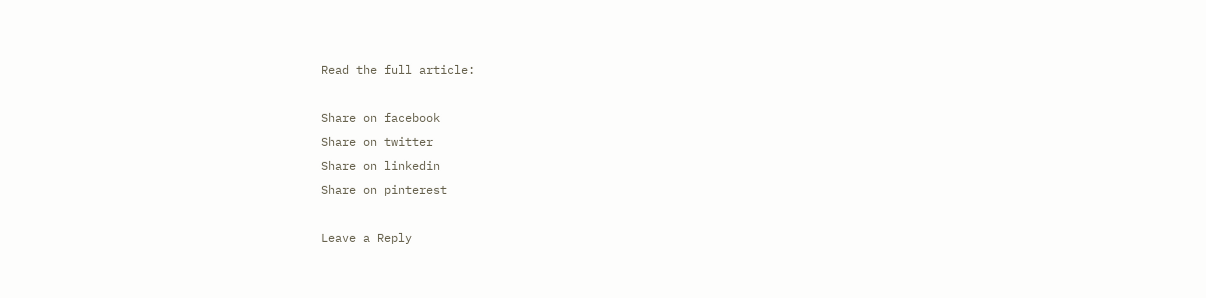Read the full article:

Share on facebook
Share on twitter
Share on linkedin
Share on pinterest

Leave a Reply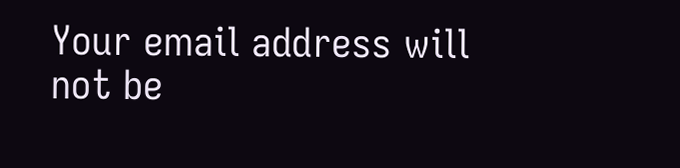Your email address will not be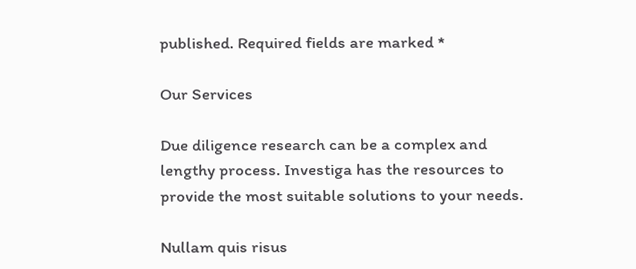published. Required fields are marked *

Our Services

Due diligence research can be a complex and lengthy process. Investiga has the resources to provide the most suitable solutions to your needs.

Nullam quis risus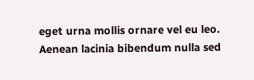eget urna mollis ornare vel eu leo. Aenean lacinia bibendum nulla sed